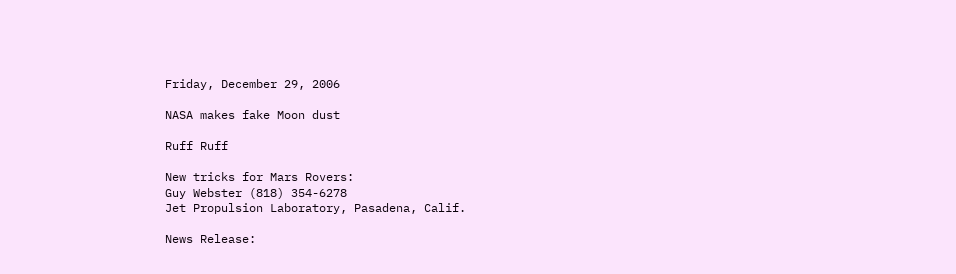Friday, December 29, 2006

NASA makes fake Moon dust

Ruff Ruff

New tricks for Mars Rovers:
Guy Webster (818) 354-6278
Jet Propulsion Laboratory, Pasadena, Calif.

News Release: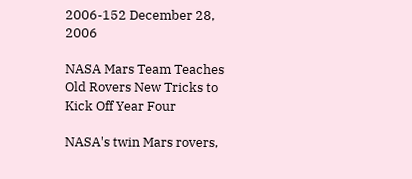2006-152 December 28, 2006

NASA Mars Team Teaches Old Rovers New Tricks to Kick Off Year Four

NASA's twin Mars rovers,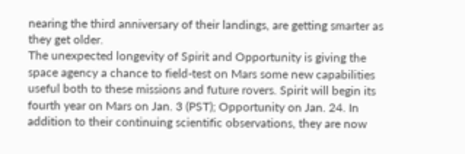nearing the third anniversary of their landings, are getting smarter as they get older.
The unexpected longevity of Spirit and Opportunity is giving the space agency a chance to field-test on Mars some new capabilities useful both to these missions and future rovers. Spirit will begin its fourth year on Mars on Jan. 3 (PST); Opportunity on Jan. 24. In addition to their continuing scientific observations, they are now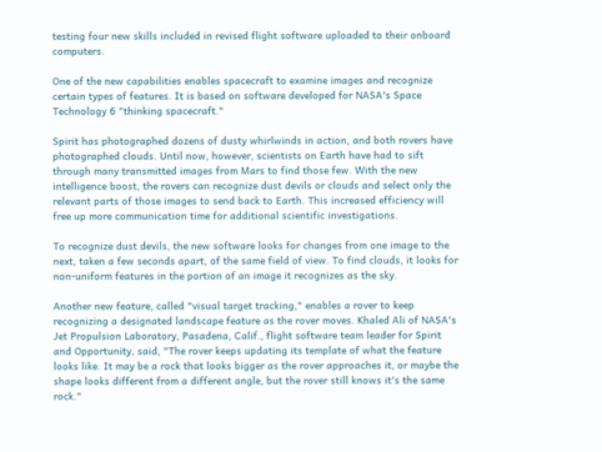testing four new skills included in revised flight software uploaded to their onboard computers.

One of the new capabilities enables spacecraft to examine images and recognize certain types of features. It is based on software developed for NASA's Space Technology 6 "thinking spacecraft."

Spirit has photographed dozens of dusty whirlwinds in action, and both rovers have photographed clouds. Until now, however, scientists on Earth have had to sift through many transmitted images from Mars to find those few. With the new intelligence boost, the rovers can recognize dust devils or clouds and select only the relevant parts of those images to send back to Earth. This increased efficiency will free up more communication time for additional scientific investigations.

To recognize dust devils, the new software looks for changes from one image to the next, taken a few seconds apart, of the same field of view. To find clouds, it looks for non-uniform features in the portion of an image it recognizes as the sky.

Another new feature, called "visual target tracking," enables a rover to keep recognizing a designated landscape feature as the rover moves. Khaled Ali of NASA's Jet Propulsion Laboratory, Pasadena, Calif., flight software team leader for Spirit and Opportunity, said, "The rover keeps updating its template of what the feature looks like. It may be a rock that looks bigger as the rover approaches it, or maybe the shape looks different from a different angle, but the rover still knows it's the same rock."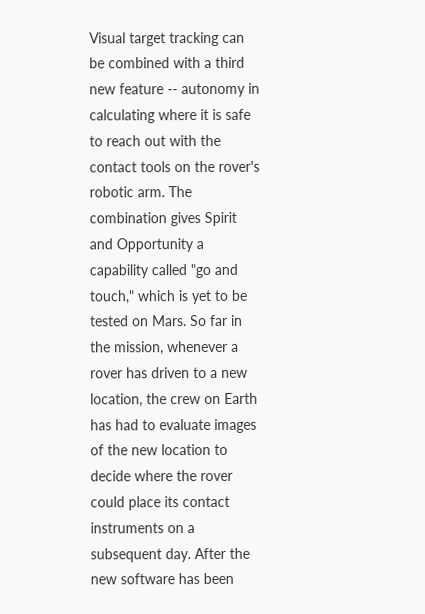Visual target tracking can be combined with a third new feature -- autonomy in calculating where it is safe to reach out with the contact tools on the rover's robotic arm. The combination gives Spirit and Opportunity a capability called "go and touch," which is yet to be tested on Mars. So far in the mission, whenever a rover has driven to a new location, the crew on Earth has had to evaluate images of the new location to decide where the rover could place its contact instruments on a subsequent day. After the new software has been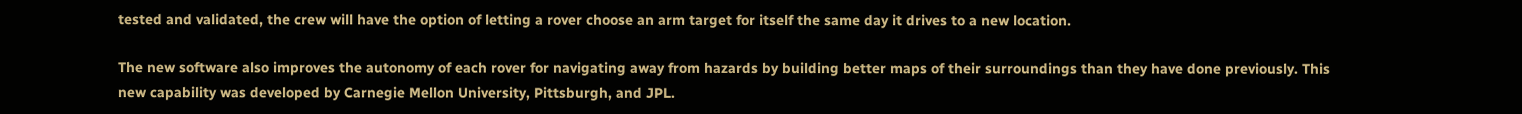tested and validated, the crew will have the option of letting a rover choose an arm target for itself the same day it drives to a new location.

The new software also improves the autonomy of each rover for navigating away from hazards by building better maps of their surroundings than they have done previously. This new capability was developed by Carnegie Mellon University, Pittsburgh, and JPL.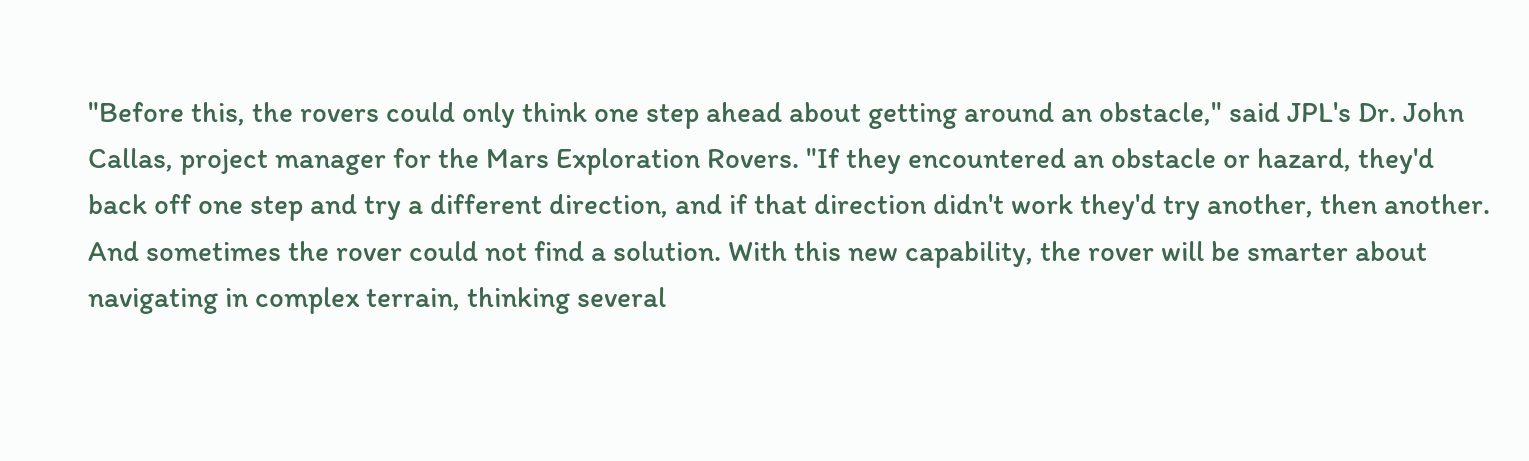"Before this, the rovers could only think one step ahead about getting around an obstacle," said JPL's Dr. John Callas, project manager for the Mars Exploration Rovers. "If they encountered an obstacle or hazard, they'd back off one step and try a different direction, and if that direction didn't work they'd try another, then another. And sometimes the rover could not find a solution. With this new capability, the rover will be smarter about navigating in complex terrain, thinking several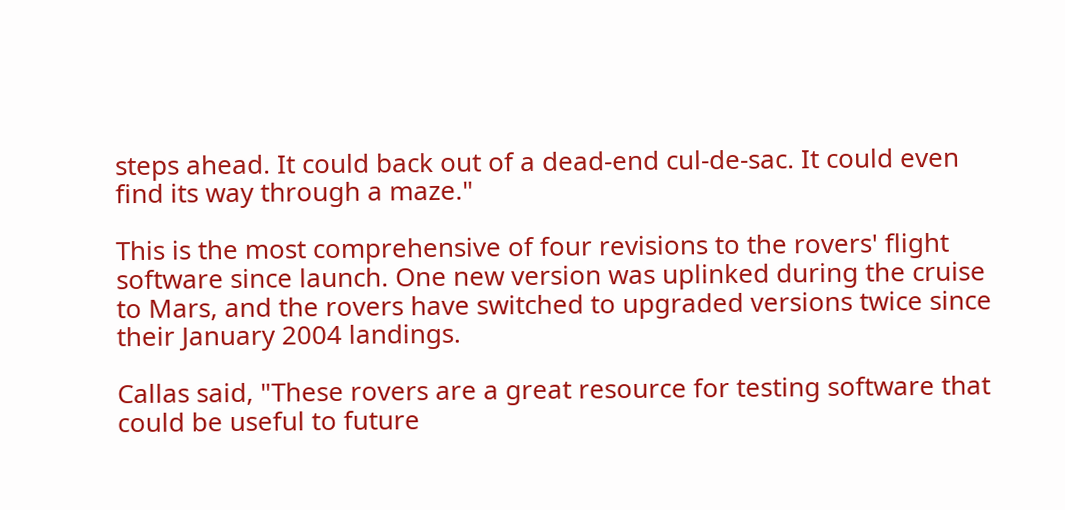steps ahead. It could back out of a dead-end cul-de-sac. It could even find its way through a maze."

This is the most comprehensive of four revisions to the rovers' flight software since launch. One new version was uplinked during the cruise to Mars, and the rovers have switched to upgraded versions twice since their January 2004 landings.

Callas said, "These rovers are a great resource for testing software that could be useful to future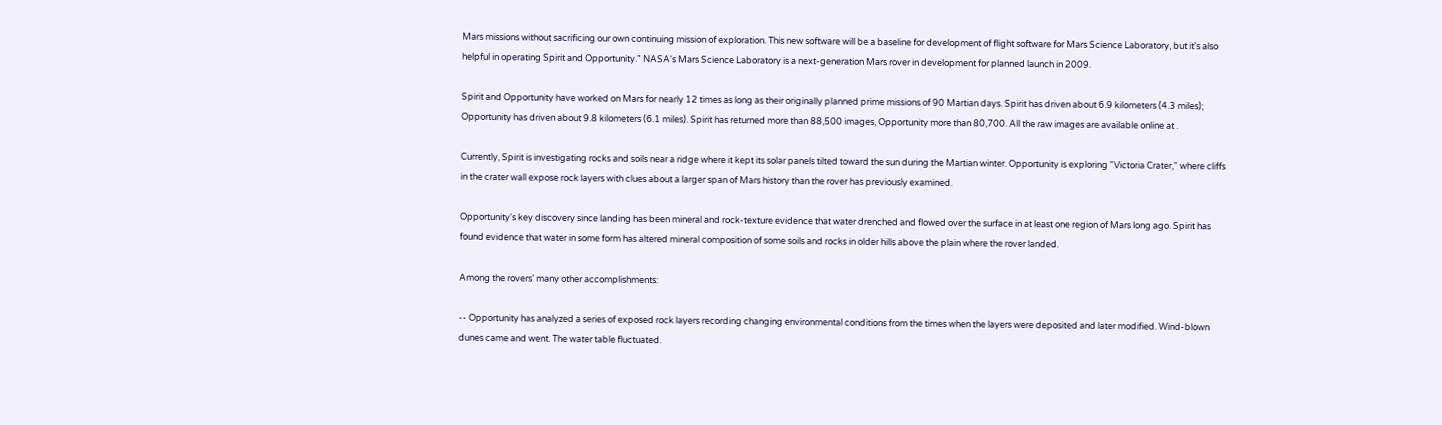Mars missions without sacrificing our own continuing mission of exploration. This new software will be a baseline for development of flight software for Mars Science Laboratory, but it's also helpful in operating Spirit and Opportunity." NASA's Mars Science Laboratory is a next-generation Mars rover in development for planned launch in 2009.

Spirit and Opportunity have worked on Mars for nearly 12 times as long as their originally planned prime missions of 90 Martian days. Spirit has driven about 6.9 kilometers (4.3 miles); Opportunity has driven about 9.8 kilometers (6.1 miles). Spirit has returned more than 88,500 images, Opportunity more than 80,700. All the raw images are available online at .

Currently, Spirit is investigating rocks and soils near a ridge where it kept its solar panels tilted toward the sun during the Martian winter. Opportunity is exploring "Victoria Crater," where cliffs in the crater wall expose rock layers with clues about a larger span of Mars history than the rover has previously examined.

Opportunity's key discovery since landing has been mineral and rock-texture evidence that water drenched and flowed over the surface in at least one region of Mars long ago. Spirit has found evidence that water in some form has altered mineral composition of some soils and rocks in older hills above the plain where the rover landed.

Among the rovers' many other accomplishments:

-- Opportunity has analyzed a series of exposed rock layers recording changing environmental conditions from the times when the layers were deposited and later modified. Wind-blown dunes came and went. The water table fluctuated.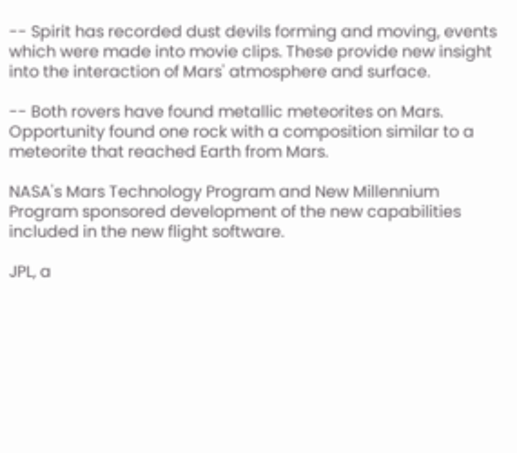-- Spirit has recorded dust devils forming and moving, events which were made into movie clips. These provide new insight into the interaction of Mars' atmosphere and surface.

-- Both rovers have found metallic meteorites on Mars. Opportunity found one rock with a composition similar to a meteorite that reached Earth from Mars.

NASA's Mars Technology Program and New Millennium Program sponsored development of the new capabilities included in the new flight software.

JPL, a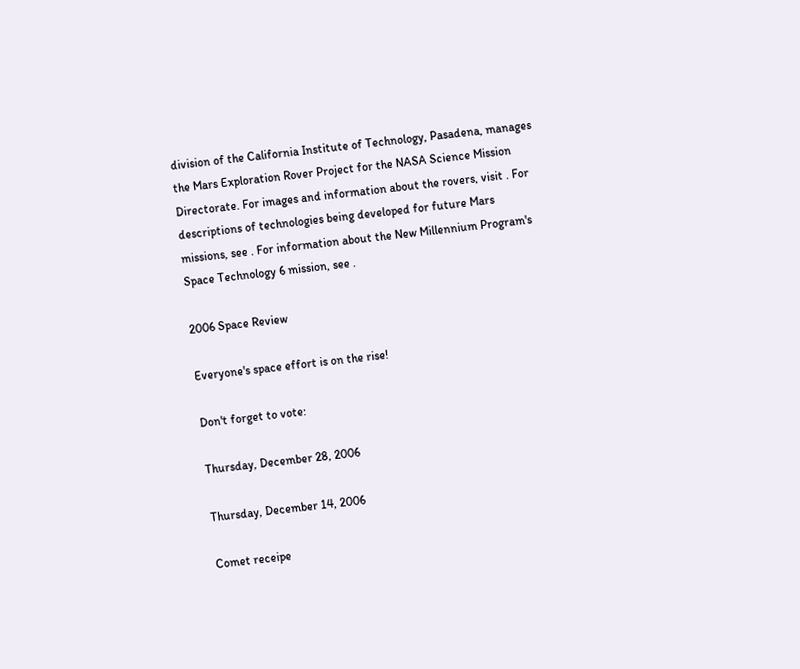division of the California Institute of Technology, Pasadena, manages the Mars Exploration Rover Project for the NASA Science Mission Directorate. For images and information about the rovers, visit . For descriptions of technologies being developed for future Mars missions, see . For information about the New Millennium Program's Space Technology 6 mission, see .

2006 Space Review

Everyone's space effort is on the rise!

Don't forget to vote:

Thursday, December 28, 2006

Thursday, December 14, 2006

Comet receipe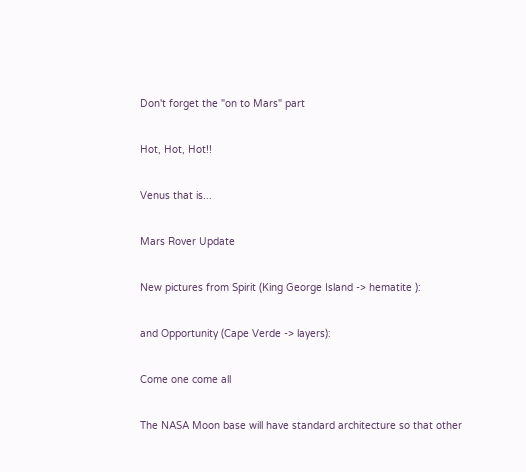Don't forget the "on to Mars" part

Hot, Hot, Hot!!

Venus that is...

Mars Rover Update

New pictures from Spirit (King George Island -> hematite ):

and Opportunity (Cape Verde -> layers):

Come one come all

The NASA Moon base will have standard architecture so that other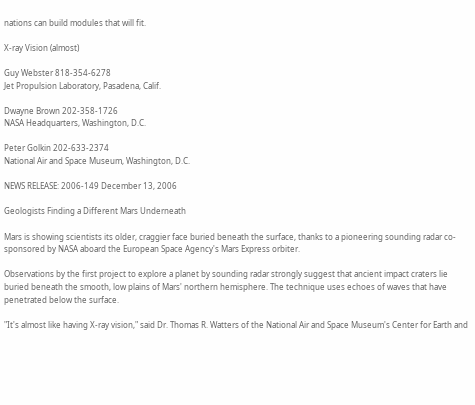nations can build modules that will fit.

X-ray Vision (almost)

Guy Webster 818-354-6278
Jet Propulsion Laboratory, Pasadena, Calif.

Dwayne Brown 202-358-1726
NASA Headquarters, Washington, D.C.

Peter Golkin 202-633-2374
National Air and Space Museum, Washington, D.C.

NEWS RELEASE: 2006-149 December 13, 2006

Geologists Finding a Different Mars Underneath

Mars is showing scientists its older, craggier face buried beneath the surface, thanks to a pioneering sounding radar co-sponsored by NASA aboard the European Space Agency's Mars Express orbiter.

Observations by the first project to explore a planet by sounding radar strongly suggest that ancient impact craters lie buried beneath the smooth, low plains of Mars' northern hemisphere. The technique uses echoes of waves that have penetrated below the surface.

"It's almost like having X-ray vision," said Dr. Thomas R. Watters of the National Air and Space Museum's Center for Earth and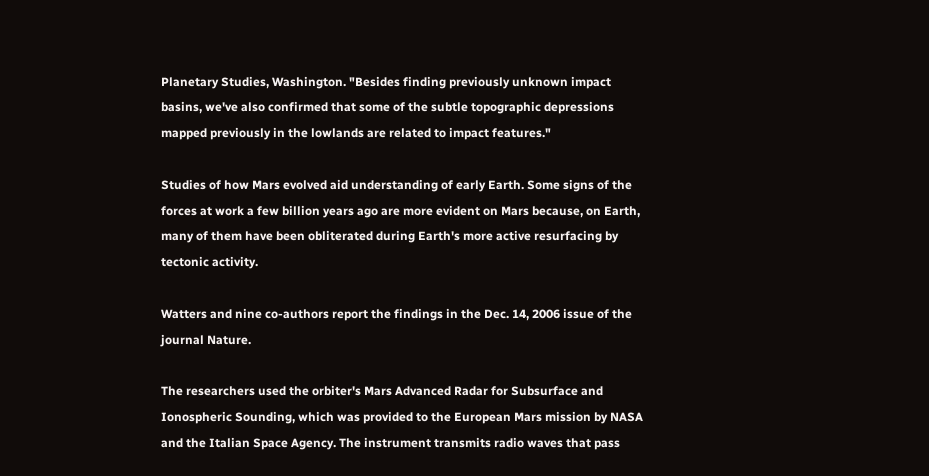Planetary Studies, Washington. "Besides finding previously unknown impact basins, we've also confirmed that some of the subtle topographic depressions mapped previously in the lowlands are related to impact features."

Studies of how Mars evolved aid understanding of early Earth. Some signs of the forces at work a few billion years ago are more evident on Mars because, on Earth, many of them have been obliterated during Earth's more active resurfacing by tectonic activity.

Watters and nine co-authors report the findings in the Dec. 14, 2006 issue of the journal Nature.

The researchers used the orbiter's Mars Advanced Radar for Subsurface and Ionospheric Sounding, which was provided to the European Mars mission by NASA and the Italian Space Agency. The instrument transmits radio waves that pass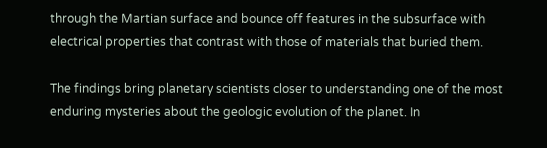through the Martian surface and bounce off features in the subsurface with electrical properties that contrast with those of materials that buried them.

The findings bring planetary scientists closer to understanding one of the most enduring mysteries about the geologic evolution of the planet. In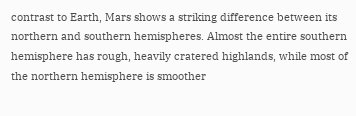contrast to Earth, Mars shows a striking difference between its northern and southern hemispheres. Almost the entire southern hemisphere has rough, heavily cratered highlands, while most of the northern hemisphere is smoother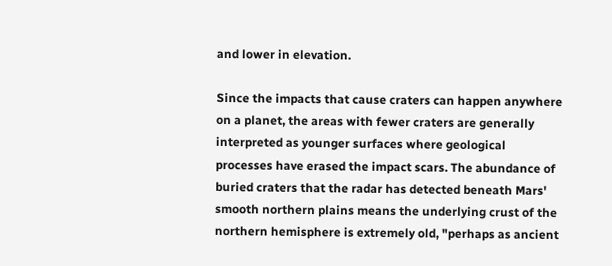and lower in elevation.

Since the impacts that cause craters can happen anywhere on a planet, the areas with fewer craters are generally interpreted as younger surfaces where geological processes have erased the impact scars. The abundance of buried craters that the radar has detected beneath Mars' smooth northern plains means the underlying crust of the northern hemisphere is extremely old, "perhaps as ancient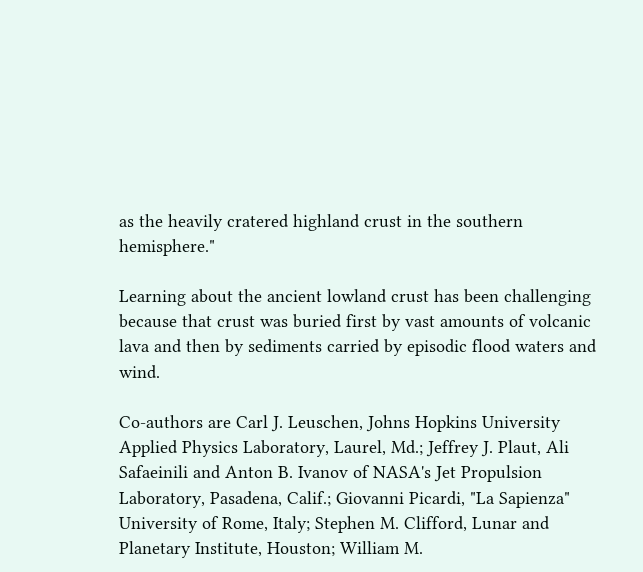as the heavily cratered highland crust in the southern hemisphere."

Learning about the ancient lowland crust has been challenging because that crust was buried first by vast amounts of volcanic lava and then by sediments carried by episodic flood waters and wind.

Co-authors are Carl J. Leuschen, Johns Hopkins University Applied Physics Laboratory, Laurel, Md.; Jeffrey J. Plaut, Ali Safaeinili and Anton B. Ivanov of NASA's Jet Propulsion Laboratory, Pasadena, Calif.; Giovanni Picardi, "La Sapienza" University of Rome, Italy; Stephen M. Clifford, Lunar and Planetary Institute, Houston; William M.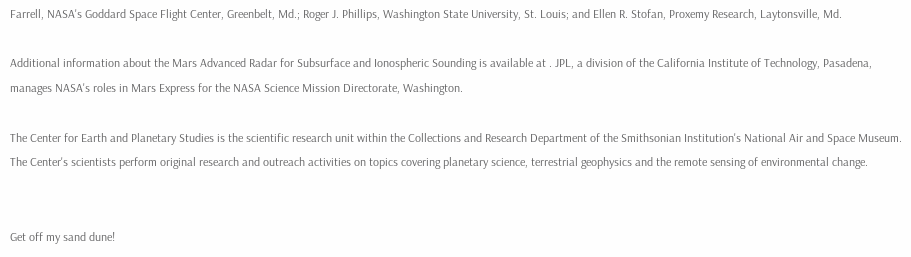Farrell, NASA's Goddard Space Flight Center, Greenbelt, Md.; Roger J. Phillips, Washington State University, St. Louis; and Ellen R. Stofan, Proxemy Research, Laytonsville, Md.

Additional information about the Mars Advanced Radar for Subsurface and Ionospheric Sounding is available at . JPL, a division of the California Institute of Technology, Pasadena, manages NASA's roles in Mars Express for the NASA Science Mission Directorate, Washington.

The Center for Earth and Planetary Studies is the scientific research unit within the Collections and Research Department of the Smithsonian Institution's National Air and Space Museum. The Center's scientists perform original research and outreach activities on topics covering planetary science, terrestrial geophysics and the remote sensing of environmental change.


Get off my sand dune!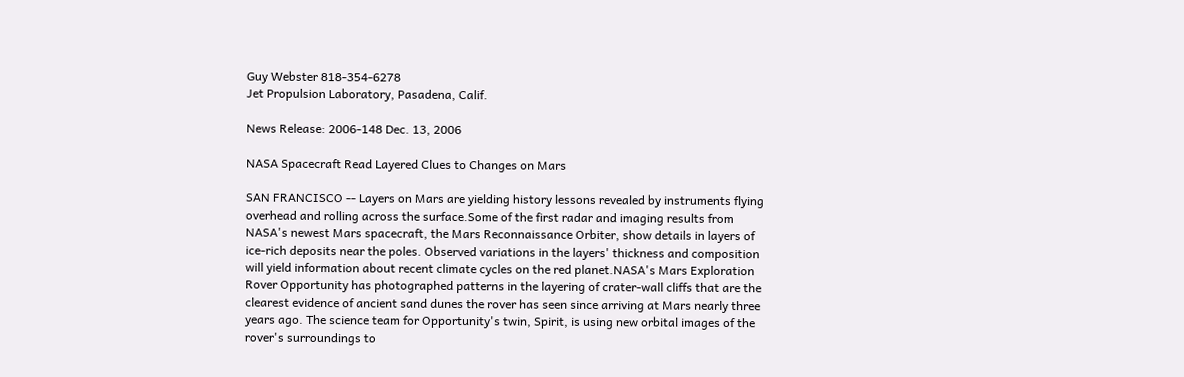Guy Webster 818-354-6278
Jet Propulsion Laboratory, Pasadena, Calif.

News Release: 2006-148 Dec. 13, 2006

NASA Spacecraft Read Layered Clues to Changes on Mars

SAN FRANCISCO -- Layers on Mars are yielding history lessons revealed by instruments flying overhead and rolling across the surface.Some of the first radar and imaging results from NASA's newest Mars spacecraft, the Mars Reconnaissance Orbiter, show details in layers of ice-rich deposits near the poles. Observed variations in the layers' thickness and composition will yield information about recent climate cycles on the red planet.NASA's Mars Exploration Rover Opportunity has photographed patterns in the layering of crater-wall cliffs that are the clearest evidence of ancient sand dunes the rover has seen since arriving at Mars nearly three years ago. The science team for Opportunity's twin, Spirit, is using new orbital images of the rover's surroundings to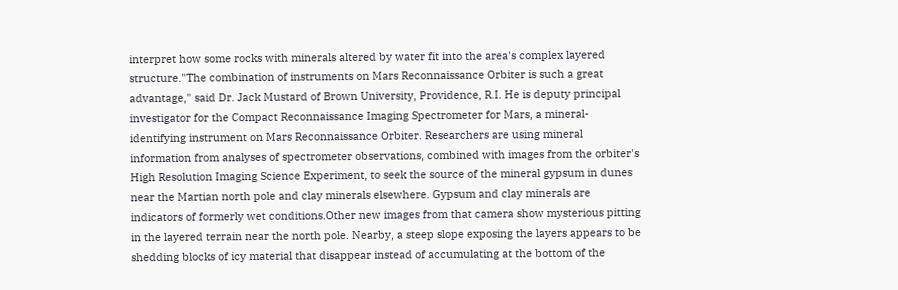interpret how some rocks with minerals altered by water fit into the area's complex layered structure."The combination of instruments on Mars Reconnaissance Orbiter is such a great advantage," said Dr. Jack Mustard of Brown University, Providence, R.I. He is deputy principal investigator for the Compact Reconnaissance Imaging Spectrometer for Mars, a mineral-identifying instrument on Mars Reconnaissance Orbiter. Researchers are using mineral information from analyses of spectrometer observations, combined with images from the orbiter's High Resolution Imaging Science Experiment, to seek the source of the mineral gypsum in dunes near the Martian north pole and clay minerals elsewhere. Gypsum and clay minerals are indicators of formerly wet conditions.Other new images from that camera show mysterious pitting in the layered terrain near the north pole. Nearby, a steep slope exposing the layers appears to be shedding blocks of icy material that disappear instead of accumulating at the bottom of the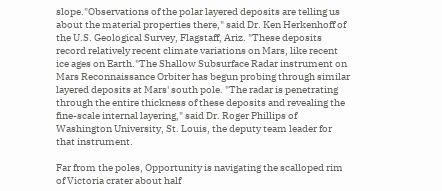slope."Observations of the polar layered deposits are telling us about the material properties there," said Dr. Ken Herkenhoff of the U.S. Geological Survey, Flagstaff, Ariz. "These deposits record relatively recent climate variations on Mars, like recent ice ages on Earth."The Shallow Subsurface Radar instrument on Mars Reconnaissance Orbiter has begun probing through similar layered deposits at Mars' south pole. "The radar is penetrating through the entire thickness of these deposits and revealing the fine-scale internal layering," said Dr. Roger Phillips of Washington University, St. Louis, the deputy team leader for that instrument.

Far from the poles, Opportunity is navigating the scalloped rim of Victoria crater about half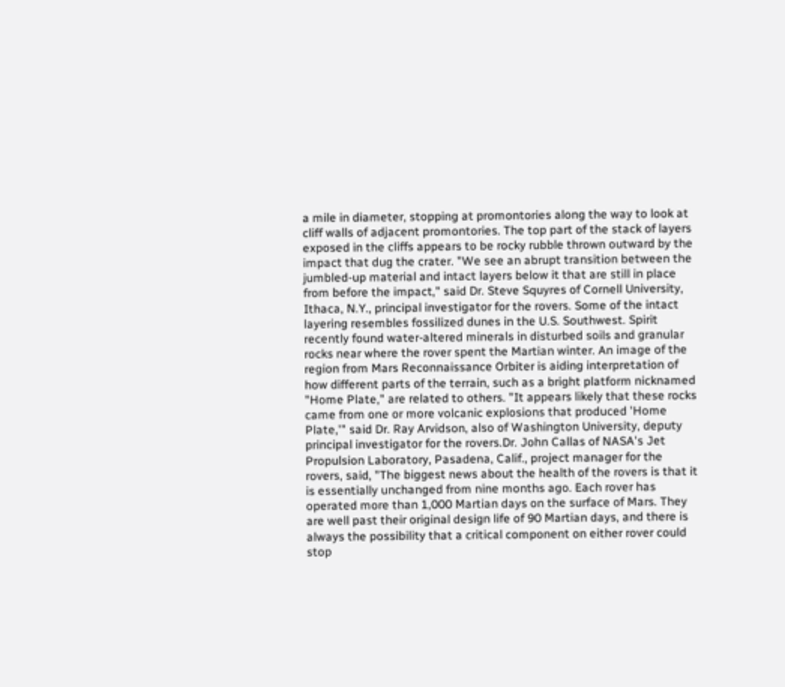a mile in diameter, stopping at promontories along the way to look at cliff walls of adjacent promontories. The top part of the stack of layers exposed in the cliffs appears to be rocky rubble thrown outward by the impact that dug the crater. "We see an abrupt transition between the jumbled-up material and intact layers below it that are still in place from before the impact," said Dr. Steve Squyres of Cornell University, Ithaca, N.Y., principal investigator for the rovers. Some of the intact layering resembles fossilized dunes in the U.S. Southwest. Spirit recently found water-altered minerals in disturbed soils and granular rocks near where the rover spent the Martian winter. An image of the region from Mars Reconnaissance Orbiter is aiding interpretation of how different parts of the terrain, such as a bright platform nicknamed "Home Plate," are related to others. "It appears likely that these rocks came from one or more volcanic explosions that produced 'Home Plate,'" said Dr. Ray Arvidson, also of Washington University, deputy principal investigator for the rovers.Dr. John Callas of NASA's Jet Propulsion Laboratory, Pasadena, Calif., project manager for the rovers, said, "The biggest news about the health of the rovers is that it is essentially unchanged from nine months ago. Each rover has operated more than 1,000 Martian days on the surface of Mars. They are well past their original design life of 90 Martian days, and there is always the possibility that a critical component on either rover could stop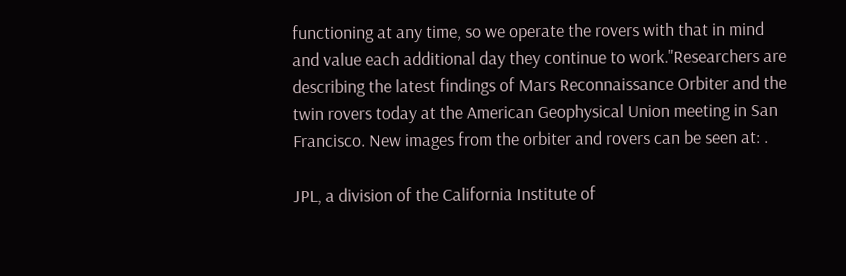functioning at any time, so we operate the rovers with that in mind and value each additional day they continue to work."Researchers are describing the latest findings of Mars Reconnaissance Orbiter and the twin rovers today at the American Geophysical Union meeting in San Francisco. New images from the orbiter and rovers can be seen at: .

JPL, a division of the California Institute of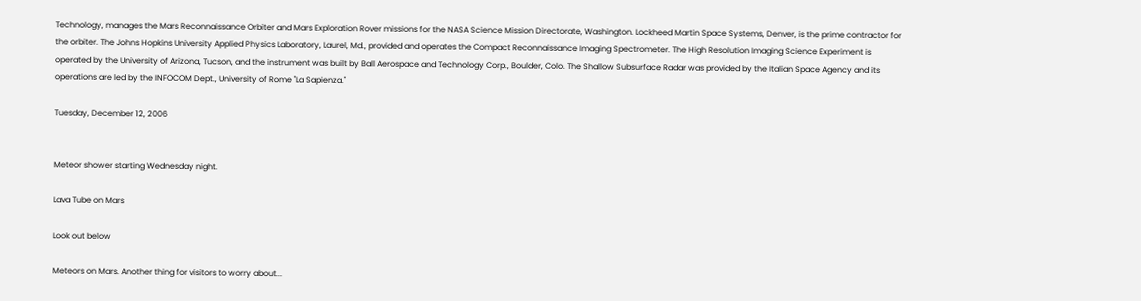Technology, manages the Mars Reconnaissance Orbiter and Mars Exploration Rover missions for the NASA Science Mission Directorate, Washington. Lockheed Martin Space Systems, Denver, is the prime contractor for the orbiter. The Johns Hopkins University Applied Physics Laboratory, Laurel, Md., provided and operates the Compact Reconnaissance Imaging Spectrometer. The High Resolution Imaging Science Experiment is operated by the University of Arizona, Tucson, and the instrument was built by Ball Aerospace and Technology Corp., Boulder, Colo. The Shallow Subsurface Radar was provided by the Italian Space Agency and its operations are led by the INFOCOM Dept., University of Rome "La Sapienza."

Tuesday, December 12, 2006


Meteor shower starting Wednesday night.

Lava Tube on Mars

Look out below

Meteors on Mars. Another thing for visitors to worry about...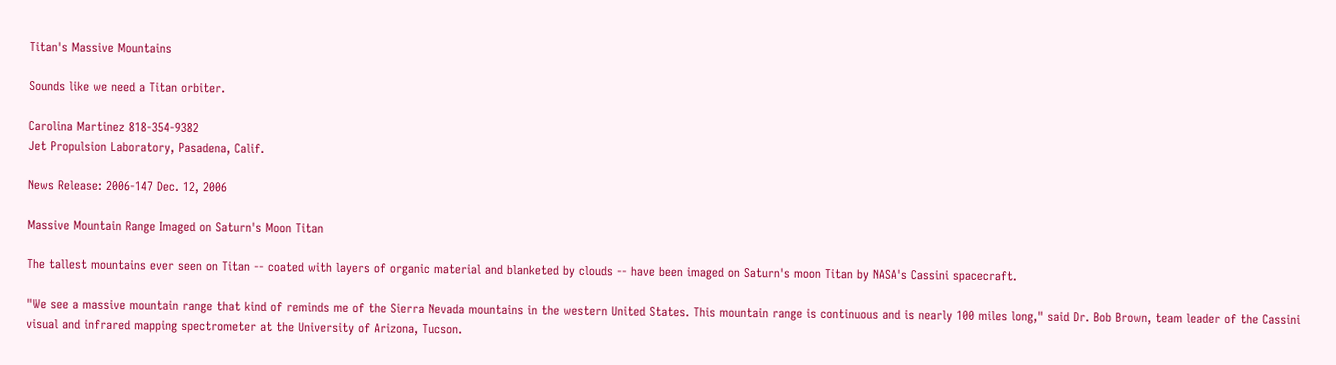Titan's Massive Mountains

Sounds like we need a Titan orbiter.

Carolina Martinez 818-354-9382
Jet Propulsion Laboratory, Pasadena, Calif.

News Release: 2006-147 Dec. 12, 2006

Massive Mountain Range Imaged on Saturn's Moon Titan

The tallest mountains ever seen on Titan -- coated with layers of organic material and blanketed by clouds -- have been imaged on Saturn's moon Titan by NASA's Cassini spacecraft.

"We see a massive mountain range that kind of reminds me of the Sierra Nevada mountains in the western United States. This mountain range is continuous and is nearly 100 miles long," said Dr. Bob Brown, team leader of the Cassini visual and infrared mapping spectrometer at the University of Arizona, Tucson.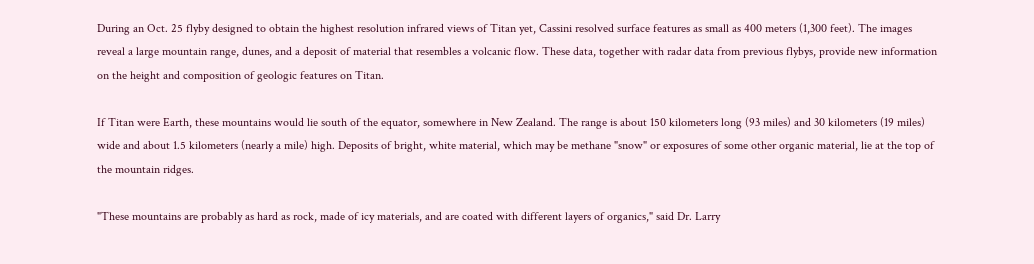During an Oct. 25 flyby designed to obtain the highest resolution infrared views of Titan yet, Cassini resolved surface features as small as 400 meters (1,300 feet). The images reveal a large mountain range, dunes, and a deposit of material that resembles a volcanic flow. These data, together with radar data from previous flybys, provide new information on the height and composition of geologic features on Titan.

If Titan were Earth, these mountains would lie south of the equator, somewhere in New Zealand. The range is about 150 kilometers long (93 miles) and 30 kilometers (19 miles) wide and about 1.5 kilometers (nearly a mile) high. Deposits of bright, white material, which may be methane "snow" or exposures of some other organic material, lie at the top of the mountain ridges.

"These mountains are probably as hard as rock, made of icy materials, and are coated with different layers of organics," said Dr. Larry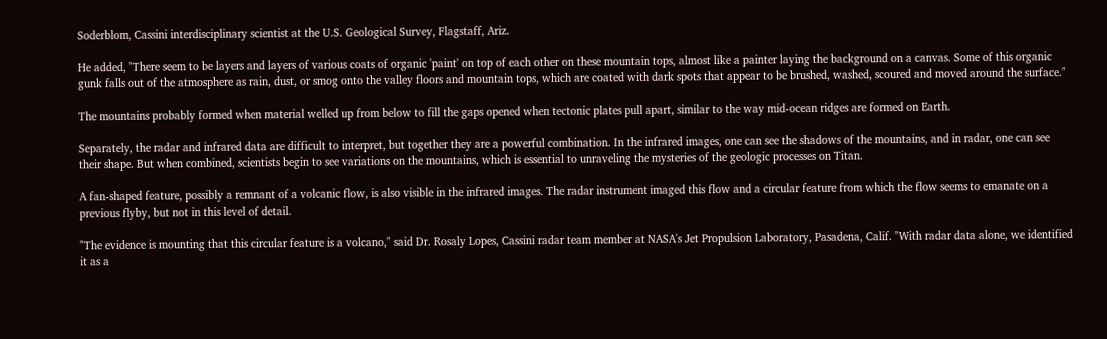Soderblom, Cassini interdisciplinary scientist at the U.S. Geological Survey, Flagstaff, Ariz.

He added, "There seem to be layers and layers of various coats of organic 'paint' on top of each other on these mountain tops, almost like a painter laying the background on a canvas. Some of this organic gunk falls out of the atmosphere as rain, dust, or smog onto the valley floors and mountain tops, which are coated with dark spots that appear to be brushed, washed, scoured and moved around the surface."

The mountains probably formed when material welled up from below to fill the gaps opened when tectonic plates pull apart, similar to the way mid-ocean ridges are formed on Earth.

Separately, the radar and infrared data are difficult to interpret, but together they are a powerful combination. In the infrared images, one can see the shadows of the mountains, and in radar, one can see their shape. But when combined, scientists begin to see variations on the mountains, which is essential to unraveling the mysteries of the geologic processes on Titan.

A fan-shaped feature, possibly a remnant of a volcanic flow, is also visible in the infrared images. The radar instrument imaged this flow and a circular feature from which the flow seems to emanate on a previous flyby, but not in this level of detail.

"The evidence is mounting that this circular feature is a volcano," said Dr. Rosaly Lopes, Cassini radar team member at NASA's Jet Propulsion Laboratory, Pasadena, Calif. "With radar data alone, we identified it as a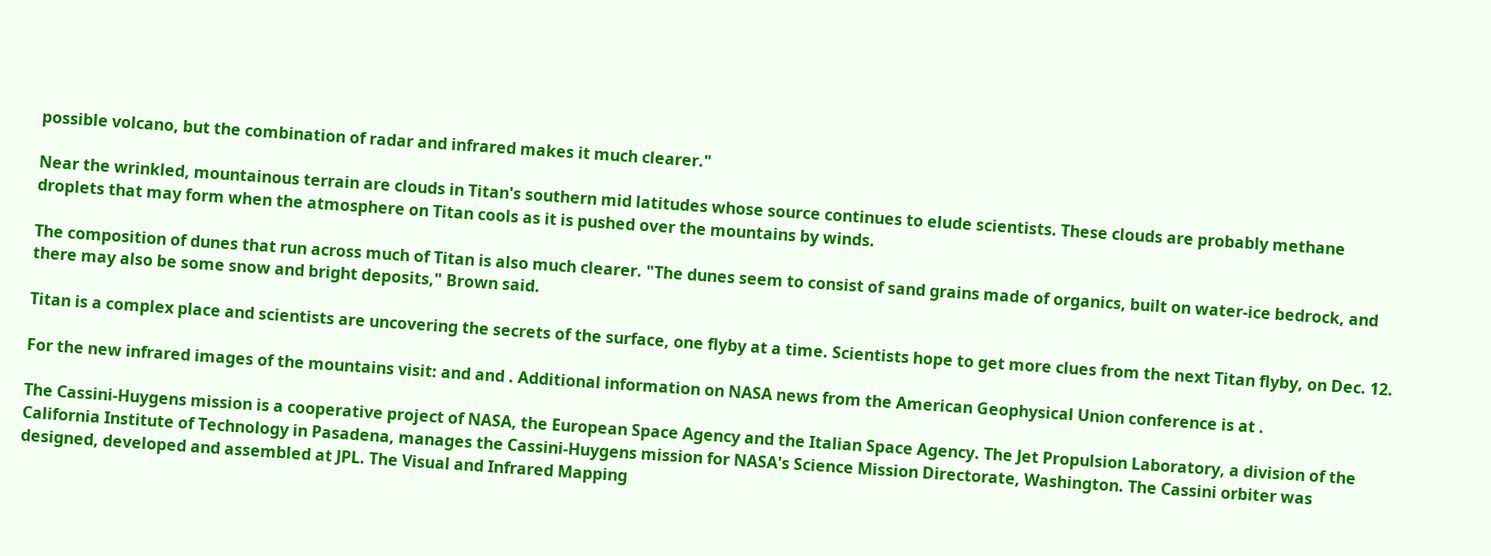possible volcano, but the combination of radar and infrared makes it much clearer."

Near the wrinkled, mountainous terrain are clouds in Titan's southern mid latitudes whose source continues to elude scientists. These clouds are probably methane droplets that may form when the atmosphere on Titan cools as it is pushed over the mountains by winds.

The composition of dunes that run across much of Titan is also much clearer. "The dunes seem to consist of sand grains made of organics, built on water-ice bedrock, and there may also be some snow and bright deposits," Brown said.

Titan is a complex place and scientists are uncovering the secrets of the surface, one flyby at a time. Scientists hope to get more clues from the next Titan flyby, on Dec. 12.

For the new infrared images of the mountains visit: and and . Additional information on NASA news from the American Geophysical Union conference is at .

The Cassini-Huygens mission is a cooperative project of NASA, the European Space Agency and the Italian Space Agency. The Jet Propulsion Laboratory, a division of the California Institute of Technology in Pasadena, manages the Cassini-Huygens mission for NASA's Science Mission Directorate, Washington. The Cassini orbiter was designed, developed and assembled at JPL. The Visual and Infrared Mapping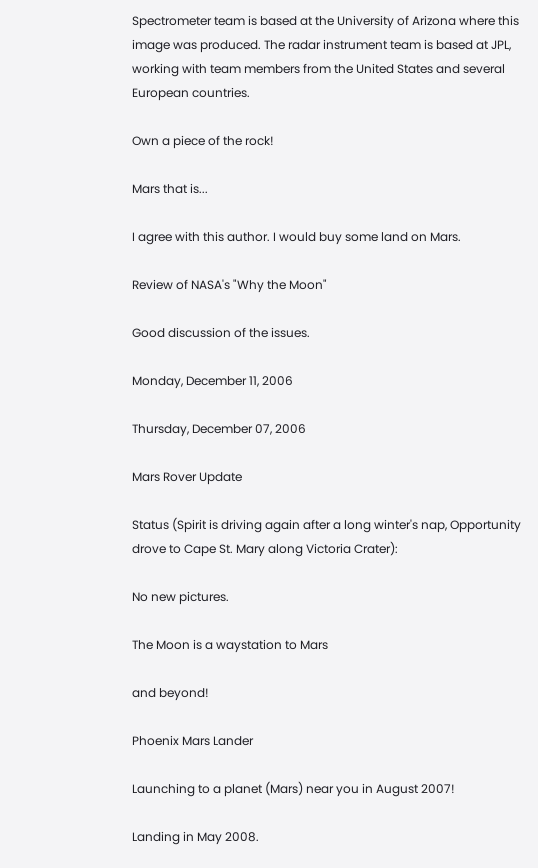Spectrometer team is based at the University of Arizona where this image was produced. The radar instrument team is based at JPL, working with team members from the United States and several European countries.

Own a piece of the rock!

Mars that is...

I agree with this author. I would buy some land on Mars.

Review of NASA's "Why the Moon"

Good discussion of the issues.

Monday, December 11, 2006

Thursday, December 07, 2006

Mars Rover Update

Status (Spirit is driving again after a long winter's nap, Opportunity drove to Cape St. Mary along Victoria Crater):

No new pictures.

The Moon is a waystation to Mars

and beyond!

Phoenix Mars Lander

Launching to a planet (Mars) near you in August 2007!

Landing in May 2008.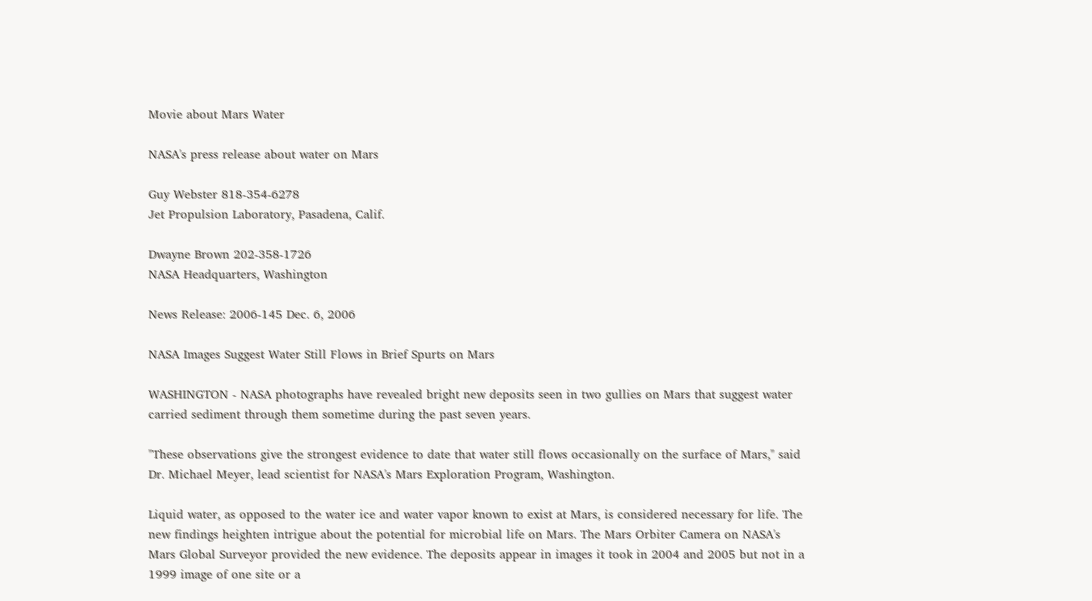Movie about Mars Water

NASA's press release about water on Mars

Guy Webster 818-354-6278
Jet Propulsion Laboratory, Pasadena, Calif.

Dwayne Brown 202-358-1726
NASA Headquarters, Washington

News Release: 2006-145 Dec. 6, 2006

NASA Images Suggest Water Still Flows in Brief Spurts on Mars

WASHINGTON - NASA photographs have revealed bright new deposits seen in two gullies on Mars that suggest water carried sediment through them sometime during the past seven years.

"These observations give the strongest evidence to date that water still flows occasionally on the surface of Mars," said Dr. Michael Meyer, lead scientist for NASA's Mars Exploration Program, Washington.

Liquid water, as opposed to the water ice and water vapor known to exist at Mars, is considered necessary for life. The new findings heighten intrigue about the potential for microbial life on Mars. The Mars Orbiter Camera on NASA's Mars Global Surveyor provided the new evidence. The deposits appear in images it took in 2004 and 2005 but not in a 1999 image of one site or a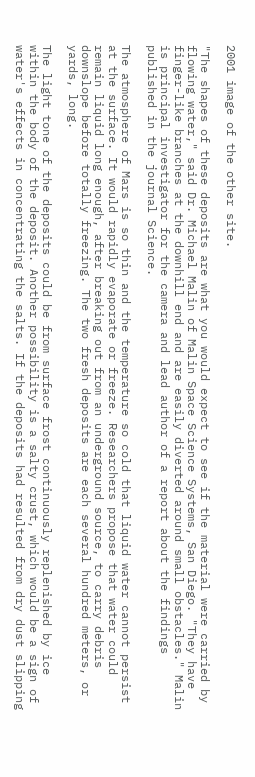2001 image of the other site.

"The shapes of these deposits are what you would expect to see if the material were carried by flowing water," said Dr. Michael Malin of Malin Space Science Systems, San Diego. "They have finger-like branches at the downhill end and are easily diverted around small obstacles." Malin is principal investigator for the camera and lead author of a report about the findings published in the journal Science.

The atmosphere of Mars is so thin and the temperature so cold that liquid water cannot persist at the surface. It would rapidly evaporate or freeze. Researchers propose that water could remain liquid long enough, after breaking out from an underground source, to carry debris downslope before totally freezing. The two fresh deposits are each several hundred meters, or yards, long.

The light tone of the deposits could be from surface frost continuously replenished by ice within the body of the deposit. Another possibility is a salty crust, which would be a sign of water's effects in concentrating the salts. If the deposits had resulted from dry dust slipping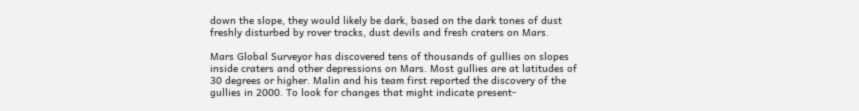down the slope, they would likely be dark, based on the dark tones of dust freshly disturbed by rover tracks, dust devils and fresh craters on Mars.

Mars Global Surveyor has discovered tens of thousands of gullies on slopes inside craters and other depressions on Mars. Most gullies are at latitudes of 30 degrees or higher. Malin and his team first reported the discovery of the gullies in 2000. To look for changes that might indicate present-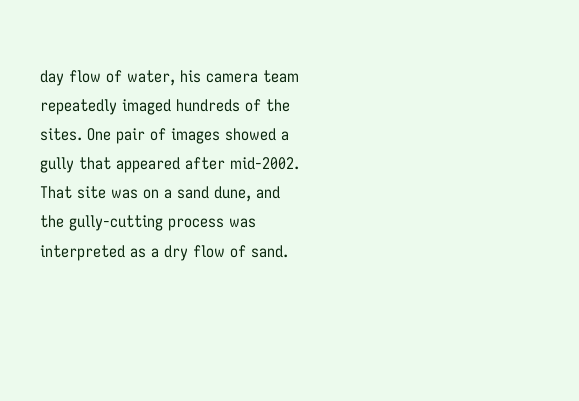day flow of water, his camera team repeatedly imaged hundreds of the sites. One pair of images showed a gully that appeared after mid-2002. That site was on a sand dune, and the gully-cutting process was interpreted as a dry flow of sand.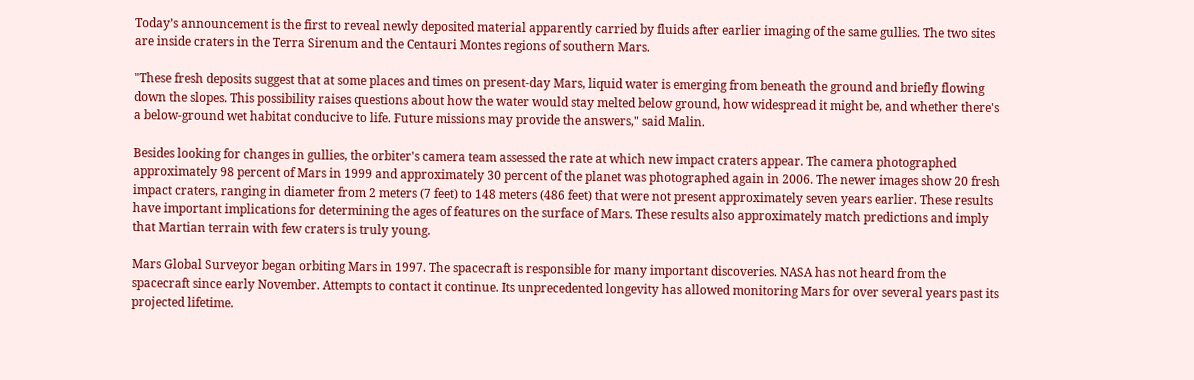Today’s announcement is the first to reveal newly deposited material apparently carried by fluids after earlier imaging of the same gullies. The two sites are inside craters in the Terra Sirenum and the Centauri Montes regions of southern Mars.

"These fresh deposits suggest that at some places and times on present-day Mars, liquid water is emerging from beneath the ground and briefly flowing down the slopes. This possibility raises questions about how the water would stay melted below ground, how widespread it might be, and whether there's a below-ground wet habitat conducive to life. Future missions may provide the answers," said Malin.

Besides looking for changes in gullies, the orbiter's camera team assessed the rate at which new impact craters appear. The camera photographed approximately 98 percent of Mars in 1999 and approximately 30 percent of the planet was photographed again in 2006. The newer images show 20 fresh impact craters, ranging in diameter from 2 meters (7 feet) to 148 meters (486 feet) that were not present approximately seven years earlier. These results have important implications for determining the ages of features on the surface of Mars. These results also approximately match predictions and imply that Martian terrain with few craters is truly young.

Mars Global Surveyor began orbiting Mars in 1997. The spacecraft is responsible for many important discoveries. NASA has not heard from the spacecraft since early November. Attempts to contact it continue. Its unprecedented longevity has allowed monitoring Mars for over several years past its projected lifetime.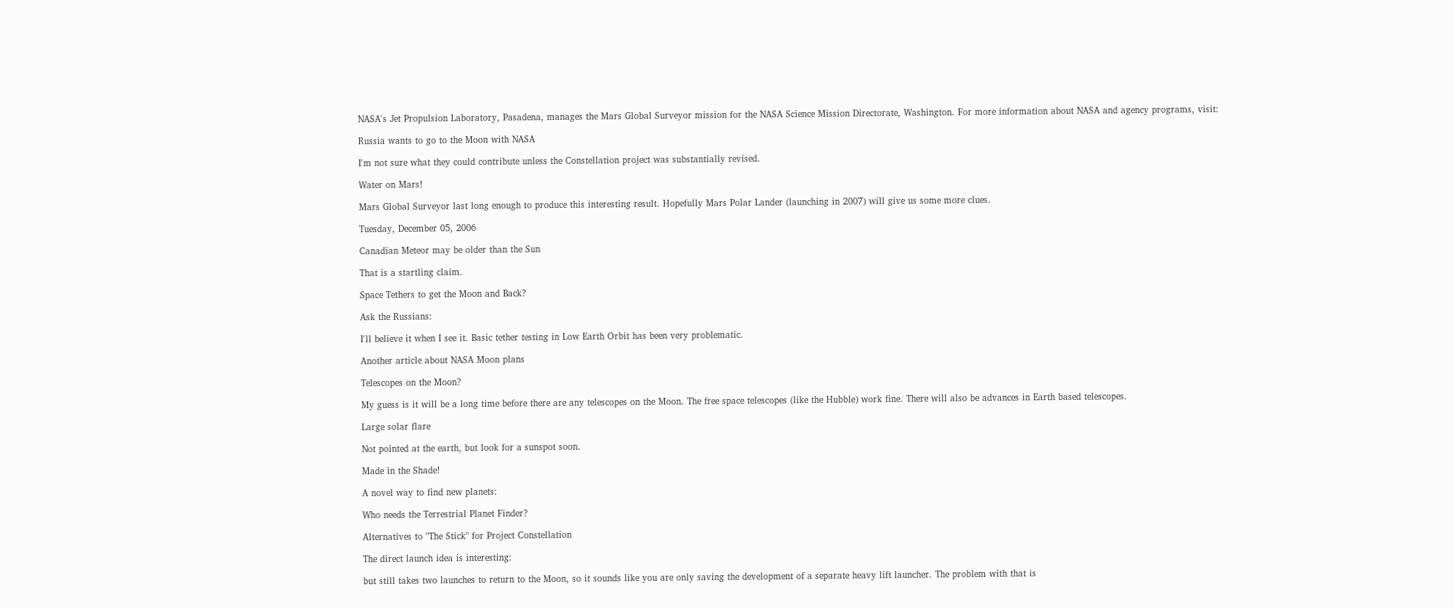NASA's Jet Propulsion Laboratory, Pasadena, manages the Mars Global Surveyor mission for the NASA Science Mission Directorate, Washington. For more information about NASA and agency programs, visit:

Russia wants to go to the Moon with NASA

I'm not sure what they could contribute unless the Constellation project was substantially revised.

Water on Mars!

Mars Global Surveyor last long enough to produce this interesting result. Hopefully Mars Polar Lander (launching in 2007) will give us some more clues.

Tuesday, December 05, 2006

Canadian Meteor may be older than the Sun

That is a startling claim.

Space Tethers to get the Moon and Back?

Ask the Russians:

I'll believe it when I see it. Basic tether testing in Low Earth Orbit has been very problematic.

Another article about NASA Moon plans

Telescopes on the Moon?

My guess is it will be a long time before there are any telescopes on the Moon. The free space telescopes (like the Hubble) work fine. There will also be advances in Earth based telescopes.

Large solar flare

Not pointed at the earth, but look for a sunspot soon.

Made in the Shade!

A novel way to find new planets:

Who needs the Terrestrial Planet Finder?

Alternatives to "The Stick" for Project Constellation

The direct launch idea is interesting:

but still takes two launches to return to the Moon, so it sounds like you are only saving the development of a separate heavy lift launcher. The problem with that is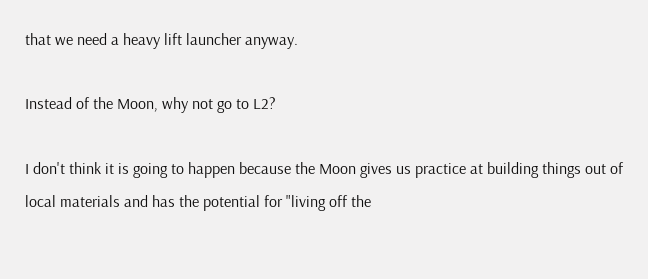that we need a heavy lift launcher anyway.

Instead of the Moon, why not go to L2?

I don't think it is going to happen because the Moon gives us practice at building things out of local materials and has the potential for "living off the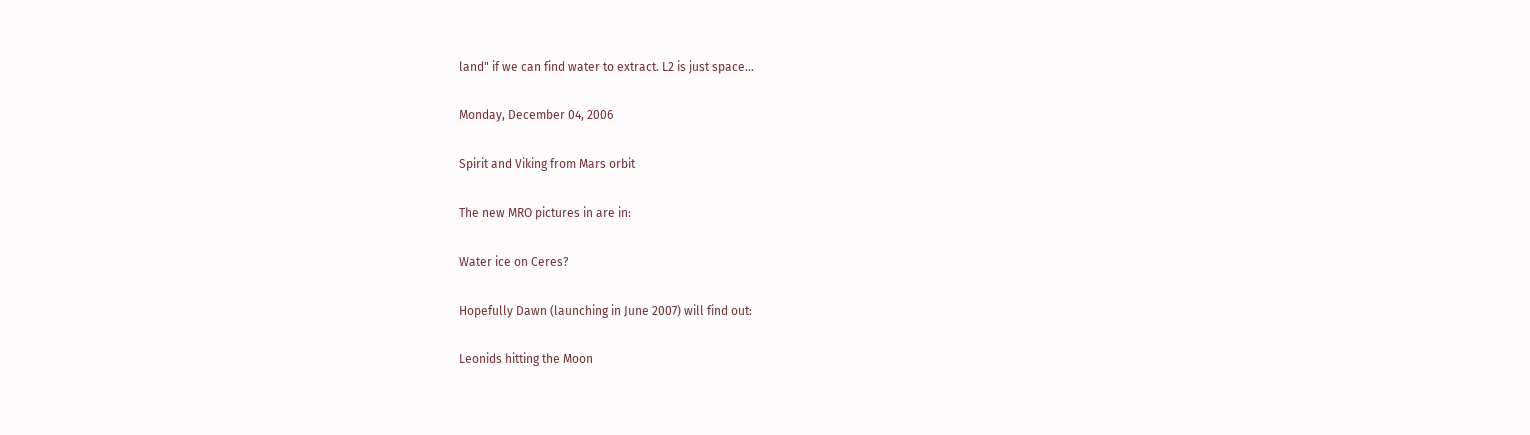land" if we can find water to extract. L2 is just space...

Monday, December 04, 2006

Spirit and Viking from Mars orbit

The new MRO pictures in are in:

Water ice on Ceres?

Hopefully Dawn (launching in June 2007) will find out:

Leonids hitting the Moon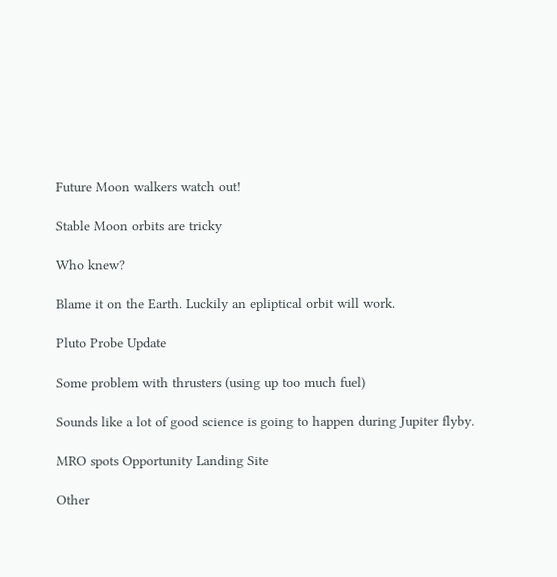Future Moon walkers watch out!

Stable Moon orbits are tricky

Who knew?

Blame it on the Earth. Luckily an epliptical orbit will work.

Pluto Probe Update

Some problem with thrusters (using up too much fuel)

Sounds like a lot of good science is going to happen during Jupiter flyby.

MRO spots Opportunity Landing Site

Other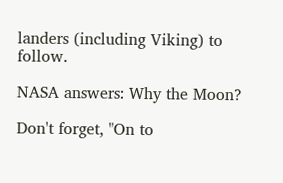landers (including Viking) to follow.

NASA answers: Why the Moon?

Don't forget, "On to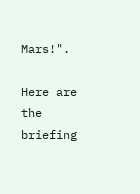Mars!".

Here are the briefing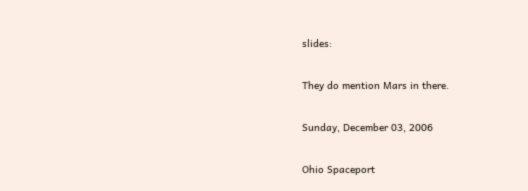slides:

They do mention Mars in there.

Sunday, December 03, 2006

Ohio Spaceport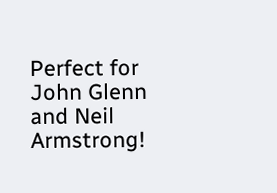Perfect for John Glenn and Neil Armstrong!